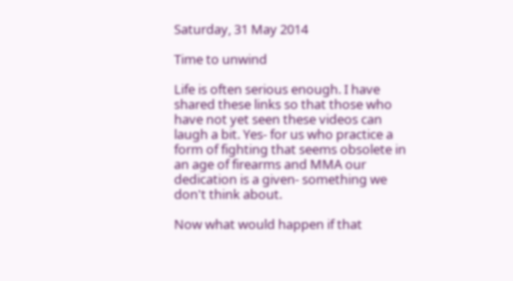Saturday, 31 May 2014

Time to unwind

Life is often serious enough. I have shared these links so that those who have not yet seen these videos can laugh a bit. Yes- for us who practice a form of fighting that seems obsolete in an age of firearms and MMA our dedication is a given- something we don't think about.

Now what would happen if that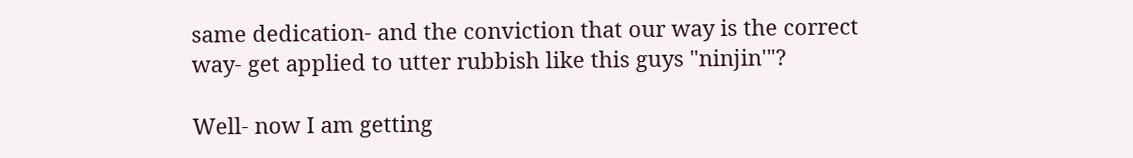same dedication- and the conviction that our way is the correct way- get applied to utter rubbish like this guys "ninjin'"?

Well- now I am getting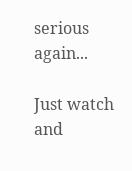serious again...

Just watch and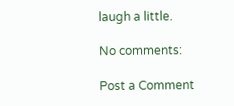laugh a little.

No comments:

Post a Comment